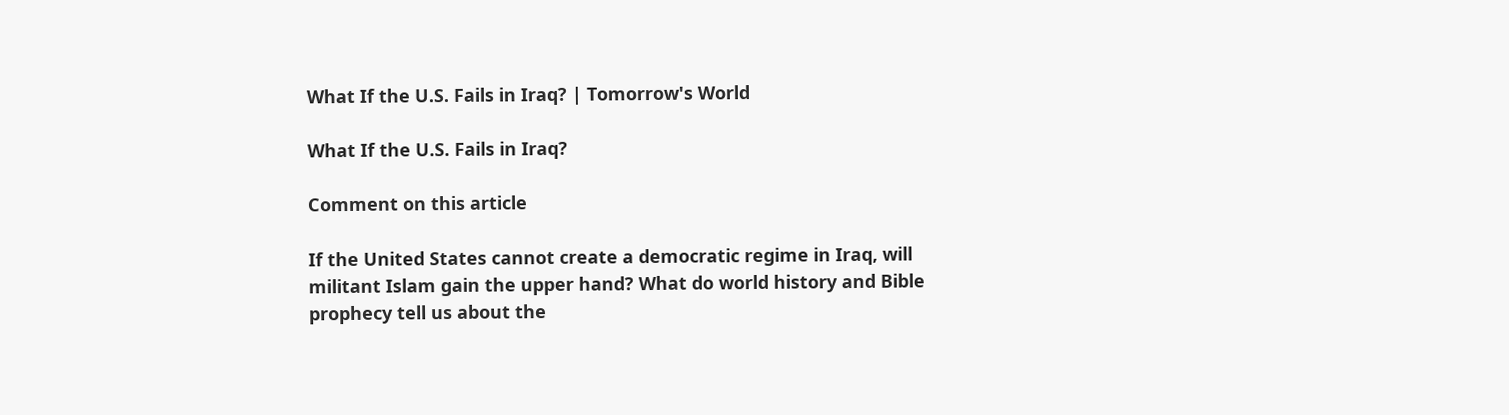What If the U.S. Fails in Iraq? | Tomorrow's World

What If the U.S. Fails in Iraq?

Comment on this article

If the United States cannot create a democratic regime in Iraq, will militant Islam gain the upper hand? What do world history and Bible prophecy tell us about the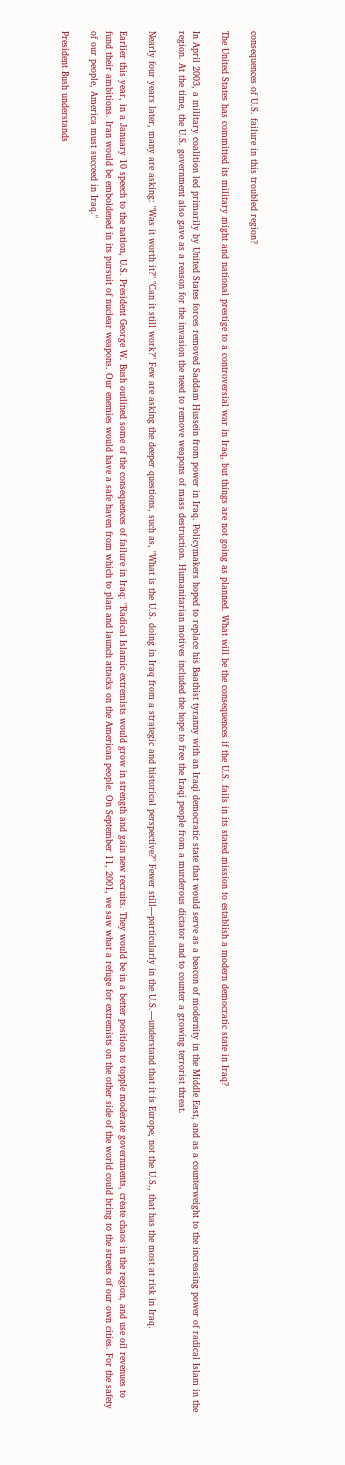consequences of U.S. failure in this troubled region?

The United States has committed its military might and national prestige to a controversial war in Iraq, but things are not going as planned. What will be the consequences if the U.S. fails in its stated mission to establish a modern democratic state in Iraq?

In April 2003, a military coalition led primarily by United States forces removed Saddam Hussein from power in Iraq. Policymakers hoped to replace his Baathist tyranny with an Iraqi democratic state that would serve as a beacon of modernity in the Middle East, and as a counterweight to the increasing power of radical Islam in the region. At the time, the U.S. government also gave as a reason for the invasion the need to remove weapons of mass destruction. Humanitarian motives included the hope to free the Iraqi people from a murderous dictator and to counter a growing terrorist threat.

Nearly four years later, many are asking: "Was it worth it?" "Can it still work?" Few are asking the deeper questions, such as, "What is the U.S. doing in Iraq from a strategic and historical perspective?" Fewer still—particularly in the U.S.—understand that it is Europe, not the U.S., that has the most at risk in Iraq.

Earlier this year, in a January 10 speech to the nation, U.S. President George W. Bush outlined some of the consequences of failure in Iraq: "Radical Islamic extremists would grow in strength and gain new recruits. They would be in a better position to topple moderate governments, create chaos in the region, and use oil revenues to fund their ambitions. Iran would be emboldened in its pursuit of nuclear weapons. Our enemies would have a safe haven from which to plan and launch attacks on the American people. On September 11, 2001, we saw what a refuge for extremists on the other side of the world could bring to the streets of our own cities. For the safety of our people, America must succeed in Iraq."

President Bush understands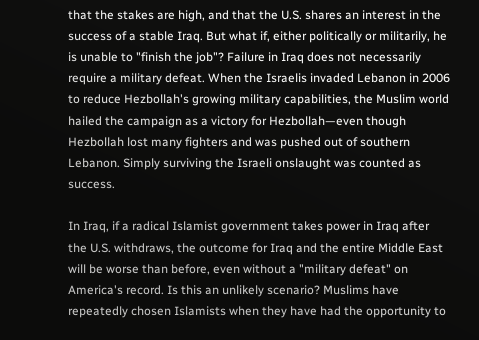that the stakes are high, and that the U.S. shares an interest in the success of a stable Iraq. But what if, either politically or militarily, he is unable to "finish the job"? Failure in Iraq does not necessarily require a military defeat. When the Israelis invaded Lebanon in 2006 to reduce Hezbollah's growing military capabilities, the Muslim world hailed the campaign as a victory for Hezbollah—even though Hezbollah lost many fighters and was pushed out of southern Lebanon. Simply surviving the Israeli onslaught was counted as success.

In Iraq, if a radical Islamist government takes power in Iraq after the U.S. withdraws, the outcome for Iraq and the entire Middle East will be worse than before, even without a "military defeat" on America's record. Is this an unlikely scenario? Muslims have repeatedly chosen Islamists when they have had the opportunity to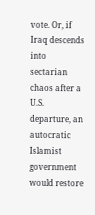vote. Or, if Iraq descends into sectarian chaos after a U.S. departure, an autocratic Islamist government would restore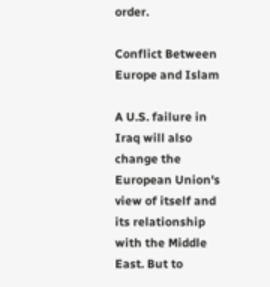order.

Conflict Between Europe and Islam

A U.S. failure in Iraq will also change the European Union's view of itself and its relationship with the Middle East. But to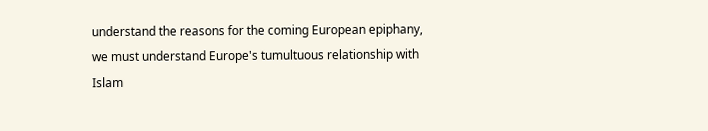understand the reasons for the coming European epiphany, we must understand Europe's tumultuous relationship with Islam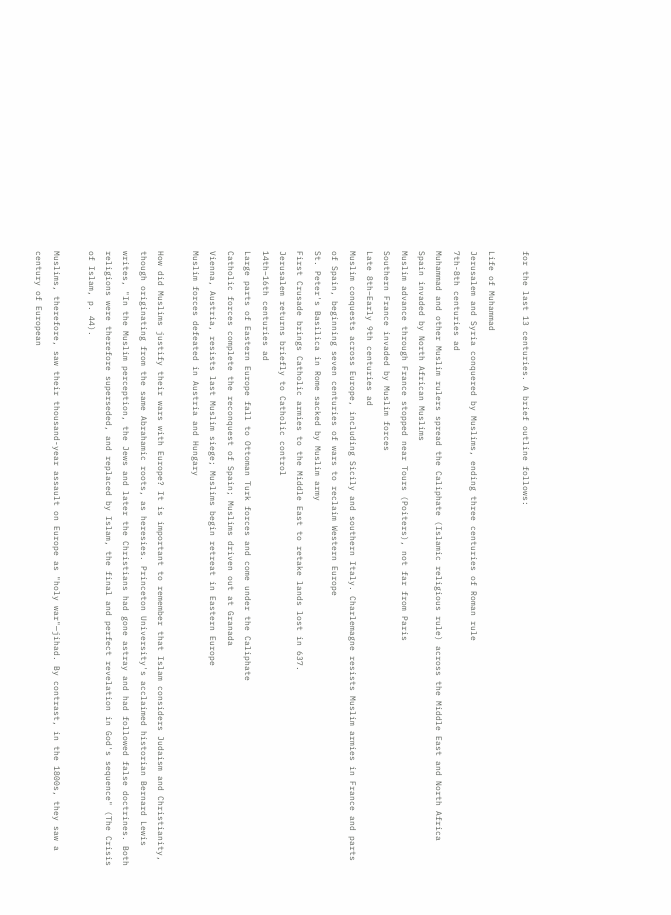for the last 13 centuries. A brief outline follows:

Life of Muhammad
Jerusalem and Syria conquered by Muslims, ending three centuries of Roman rule
7th-8th centuries ad
Muhammad and other Muslim rulers spread the Caliphate (Islamic religious rule) across the Middle East and North Africa
Spain invaded by North African Muslims
Muslim advance through France stopped near Tours (Poiters), not far from Paris
Southern France invaded by Muslim forces
Late 8th–Early 9th centuries ad
Muslim conquests across Europe, including Sicily and southern Italy. Charlemagne resists Muslim armies in France and parts of Spain, beginning seven centuries of wars to reclaim Western Europe
St. Peter's Basilica in Rome sacked by Muslim army
First Crusade brings Catholic armies to the Middle East to retake lands lost in 637.
Jerusalem returns briefly to Catholic control
14th–16th centuries ad
Large parts of Eastern Europe fall to Ottoman Turk forces and come under the Caliphate
Catholic forces complete the reconquest of Spain; Muslims driven out at Granada
Vienna, Austria, resists last Muslim siege; Muslims begin retreat in Eastern Europe
Muslim forces defeated in Austria and Hungary

How did Muslims justify their wars with Europe? It is important to remember that Islam considers Judaism and Christianity, though originating from the same Abrahamic roots, as heresies. Princeton University's acclaimed historian Bernard Lewis writes, "In the Muslim perception, the Jews and later the Christians had gone astray and had followed false doctrines. Both religions were therefore superseded, and replaced by Islam, the final and perfect revelation in God's sequence" (The Crisis of Islam, p. 44).

Muslims, therefore, saw their thousand-year assault on Europe as "holy war"—jihad. By contrast, in the 1800s, they saw a century of European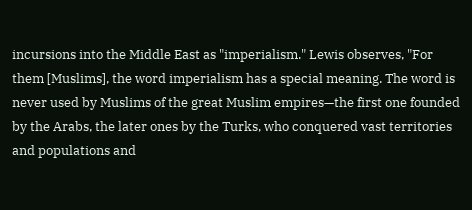incursions into the Middle East as "imperialism." Lewis observes, "For them [Muslims], the word imperialism has a special meaning. The word is never used by Muslims of the great Muslim empires—the first one founded by the Arabs, the later ones by the Turks, who conquered vast territories and populations and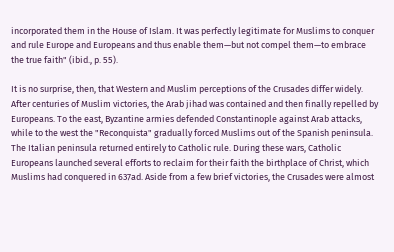incorporated them in the House of Islam. It was perfectly legitimate for Muslims to conquer and rule Europe and Europeans and thus enable them—but not compel them—to embrace the true faith" (ibid., p. 55).

It is no surprise, then, that Western and Muslim perceptions of the Crusades differ widely. After centuries of Muslim victories, the Arab jihad was contained and then finally repelled by Europeans. To the east, Byzantine armies defended Constantinople against Arab attacks, while to the west the "Reconquista" gradually forced Muslims out of the Spanish peninsula. The Italian peninsula returned entirely to Catholic rule. During these wars, Catholic Europeans launched several efforts to reclaim for their faith the birthplace of Christ, which Muslims had conquered in 637ad. Aside from a few brief victories, the Crusades were almost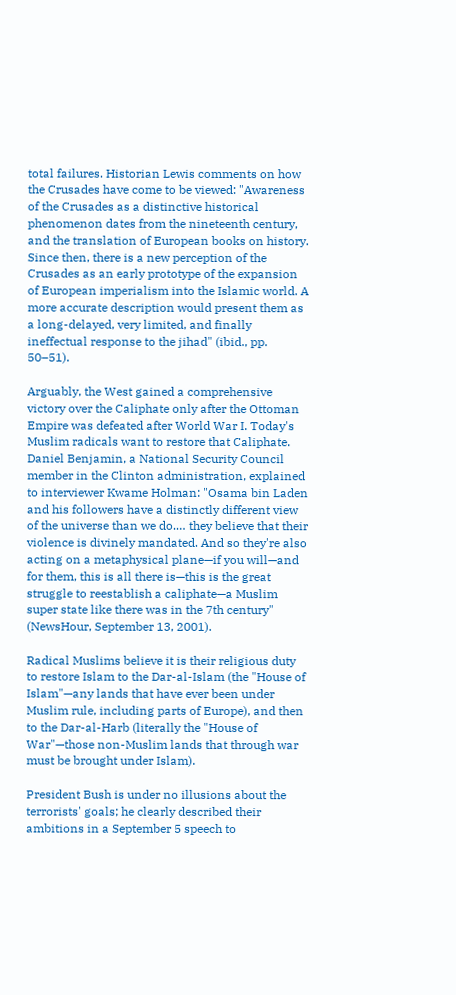total failures. Historian Lewis comments on how the Crusades have come to be viewed: "Awareness of the Crusades as a distinctive historical phenomenon dates from the nineteenth century, and the translation of European books on history. Since then, there is a new perception of the Crusades as an early prototype of the expansion of European imperialism into the Islamic world. A more accurate description would present them as a long-delayed, very limited, and finally ineffectual response to the jihad" (ibid., pp. 50–51).

Arguably, the West gained a comprehensive victory over the Caliphate only after the Ottoman Empire was defeated after World War I. Today's Muslim radicals want to restore that Caliphate. Daniel Benjamin, a National Security Council member in the Clinton administration, explained to interviewer Kwame Holman: "Osama bin Laden and his followers have a distinctly different view of the universe than we do.… they believe that their violence is divinely mandated. And so they're also acting on a metaphysical plane—if you will—and for them, this is all there is—this is the great struggle to reestablish a caliphate—a Muslim super state like there was in the 7th century" (NewsHour, September 13, 2001).

Radical Muslims believe it is their religious duty to restore Islam to the Dar-al-Islam (the "House of Islam"—any lands that have ever been under Muslim rule, including parts of Europe), and then to the Dar-al-Harb (literally the "House of War"—those non-Muslim lands that through war must be brought under Islam).

President Bush is under no illusions about the terrorists' goals; he clearly described their ambitions in a September 5 speech to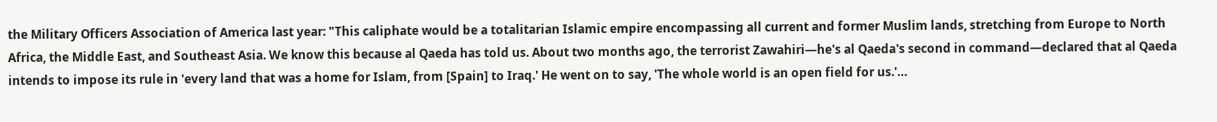the Military Officers Association of America last year: "This caliphate would be a totalitarian Islamic empire encompassing all current and former Muslim lands, stretching from Europe to North Africa, the Middle East, and Southeast Asia. We know this because al Qaeda has told us. About two months ago, the terrorist Zawahiri—he's al Qaeda's second in command—declared that al Qaeda intends to impose its rule in 'every land that was a home for Islam, from [Spain] to Iraq.' He went on to say, 'The whole world is an open field for us.'…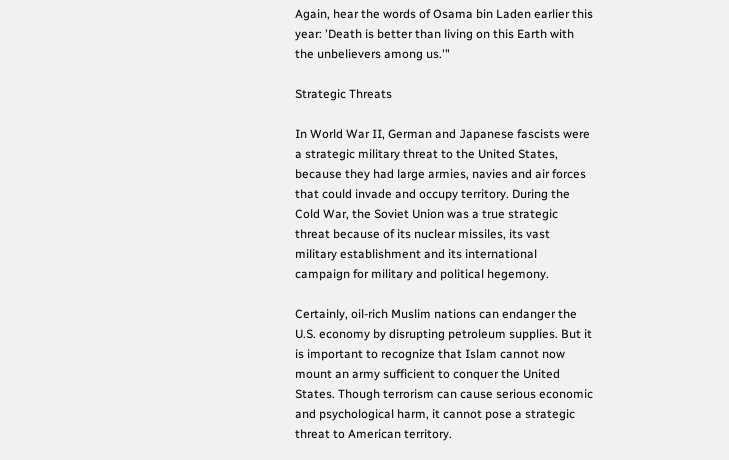Again, hear the words of Osama bin Laden earlier this year: 'Death is better than living on this Earth with the unbelievers among us.'"

Strategic Threats

In World War II, German and Japanese fascists were a strategic military threat to the United States, because they had large armies, navies and air forces that could invade and occupy territory. During the Cold War, the Soviet Union was a true strategic threat because of its nuclear missiles, its vast military establishment and its international campaign for military and political hegemony.

Certainly, oil-rich Muslim nations can endanger the U.S. economy by disrupting petroleum supplies. But it is important to recognize that Islam cannot now mount an army sufficient to conquer the United States. Though terrorism can cause serious economic and psychological harm, it cannot pose a strategic threat to American territory.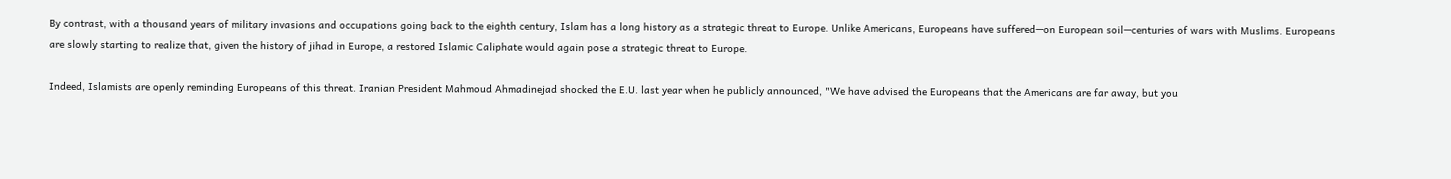By contrast, with a thousand years of military invasions and occupations going back to the eighth century, Islam has a long history as a strategic threat to Europe. Unlike Americans, Europeans have suffered—on European soil—centuries of wars with Muslims. Europeans are slowly starting to realize that, given the history of jihad in Europe, a restored Islamic Caliphate would again pose a strategic threat to Europe.

Indeed, Islamists are openly reminding Europeans of this threat. Iranian President Mahmoud Ahmadinejad shocked the E.U. last year when he publicly announced, "We have advised the Europeans that the Americans are far away, but you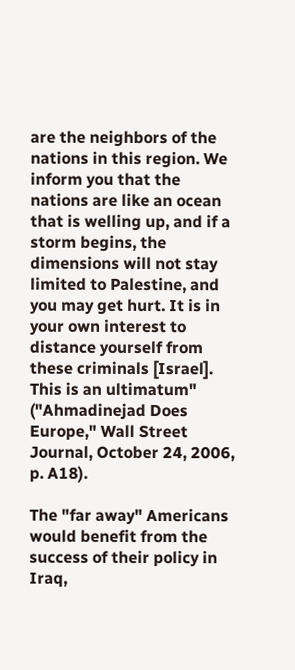are the neighbors of the nations in this region. We inform you that the nations are like an ocean that is welling up, and if a storm begins, the dimensions will not stay limited to Palestine, and you may get hurt. It is in your own interest to distance yourself from these criminals [Israel]. This is an ultimatum" ("Ahmadinejad Does Europe," Wall Street Journal, October 24, 2006, p. A18).

The "far away" Americans would benefit from the success of their policy in Iraq,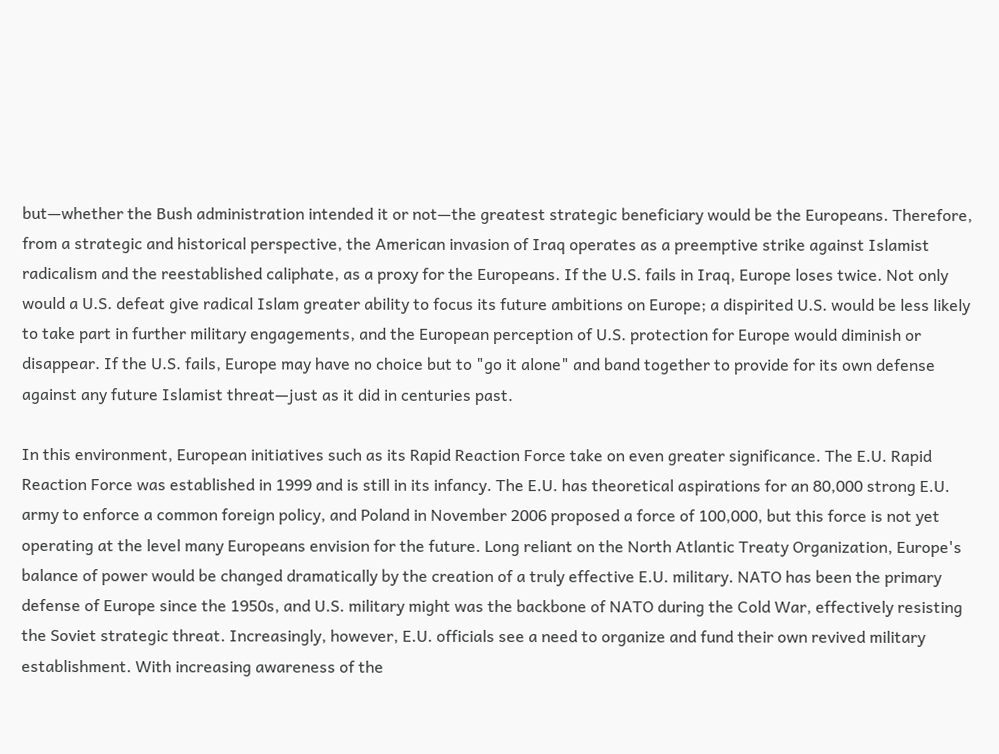but—whether the Bush administration intended it or not—the greatest strategic beneficiary would be the Europeans. Therefore, from a strategic and historical perspective, the American invasion of Iraq operates as a preemptive strike against Islamist radicalism and the reestablished caliphate, as a proxy for the Europeans. If the U.S. fails in Iraq, Europe loses twice. Not only would a U.S. defeat give radical Islam greater ability to focus its future ambitions on Europe; a dispirited U.S. would be less likely to take part in further military engagements, and the European perception of U.S. protection for Europe would diminish or disappear. If the U.S. fails, Europe may have no choice but to "go it alone" and band together to provide for its own defense against any future Islamist threat—just as it did in centuries past.

In this environment, European initiatives such as its Rapid Reaction Force take on even greater significance. The E.U. Rapid Reaction Force was established in 1999 and is still in its infancy. The E.U. has theoretical aspirations for an 80,000 strong E.U. army to enforce a common foreign policy, and Poland in November 2006 proposed a force of 100,000, but this force is not yet operating at the level many Europeans envision for the future. Long reliant on the North Atlantic Treaty Organization, Europe's balance of power would be changed dramatically by the creation of a truly effective E.U. military. NATO has been the primary defense of Europe since the 1950s, and U.S. military might was the backbone of NATO during the Cold War, effectively resisting the Soviet strategic threat. Increasingly, however, E.U. officials see a need to organize and fund their own revived military establishment. With increasing awareness of the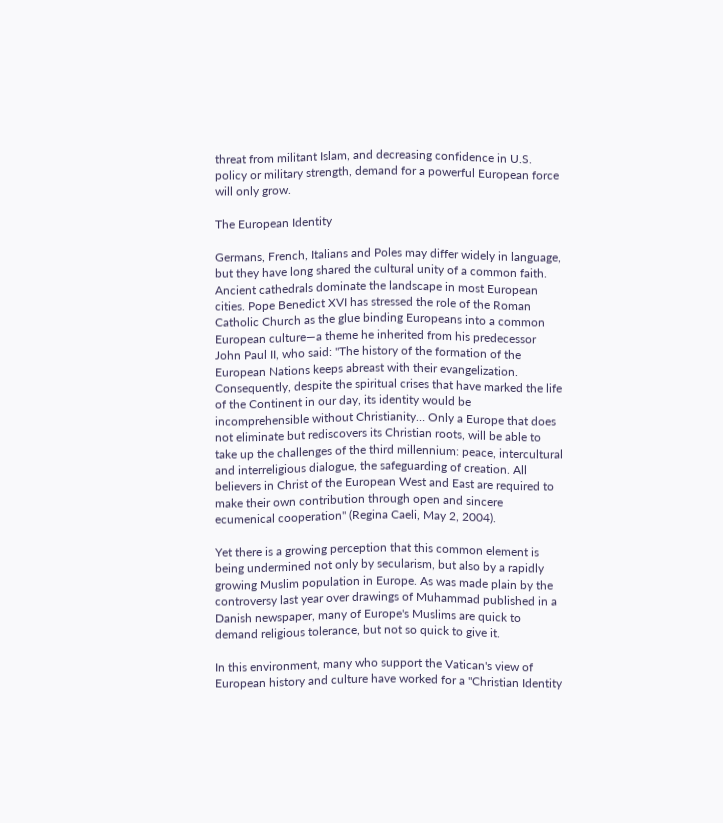threat from militant Islam, and decreasing confidence in U.S. policy or military strength, demand for a powerful European force will only grow.

The European Identity

Germans, French, Italians and Poles may differ widely in language, but they have long shared the cultural unity of a common faith. Ancient cathedrals dominate the landscape in most European cities. Pope Benedict XVI has stressed the role of the Roman Catholic Church as the glue binding Europeans into a common European culture—a theme he inherited from his predecessor John Paul II, who said: "The history of the formation of the European Nations keeps abreast with their evangelization. Consequently, despite the spiritual crises that have marked the life of the Continent in our day, its identity would be incomprehensible without Christianity… Only a Europe that does not eliminate but rediscovers its Christian roots, will be able to take up the challenges of the third millennium: peace, intercultural and interreligious dialogue, the safeguarding of creation. All believers in Christ of the European West and East are required to make their own contribution through open and sincere ecumenical cooperation" (Regina Caeli, May 2, 2004).

Yet there is a growing perception that this common element is being undermined not only by secularism, but also by a rapidly growing Muslim population in Europe. As was made plain by the controversy last year over drawings of Muhammad published in a Danish newspaper, many of Europe's Muslims are quick to demand religious tolerance, but not so quick to give it.

In this environment, many who support the Vatican's view of European history and culture have worked for a "Christian Identity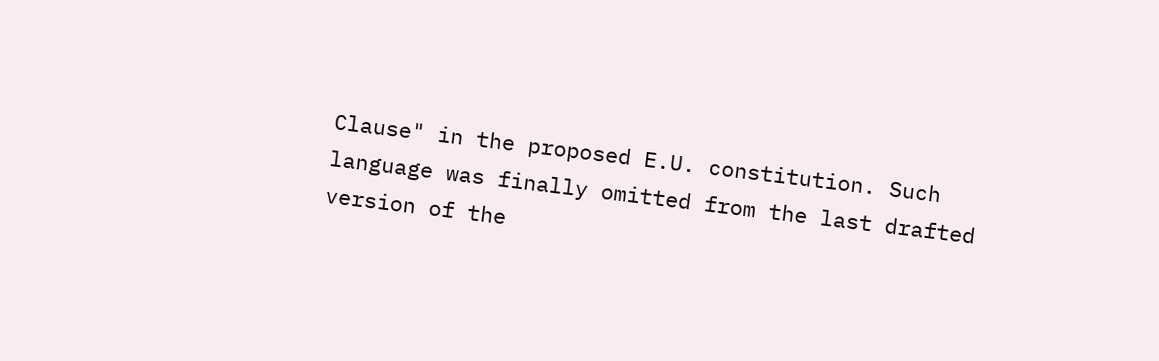Clause" in the proposed E.U. constitution. Such language was finally omitted from the last drafted version of the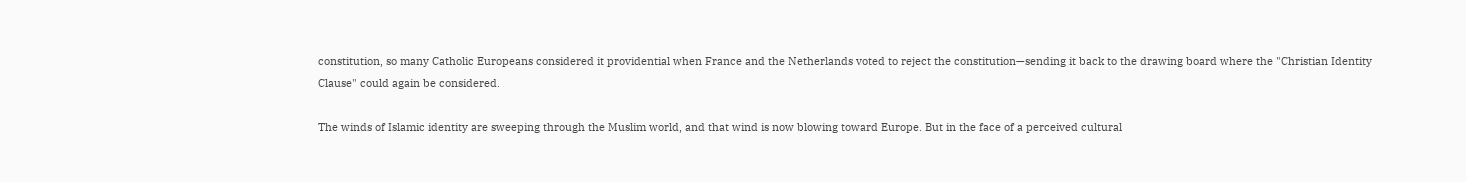constitution, so many Catholic Europeans considered it providential when France and the Netherlands voted to reject the constitution—sending it back to the drawing board where the "Christian Identity Clause" could again be considered.

The winds of Islamic identity are sweeping through the Muslim world, and that wind is now blowing toward Europe. But in the face of a perceived cultural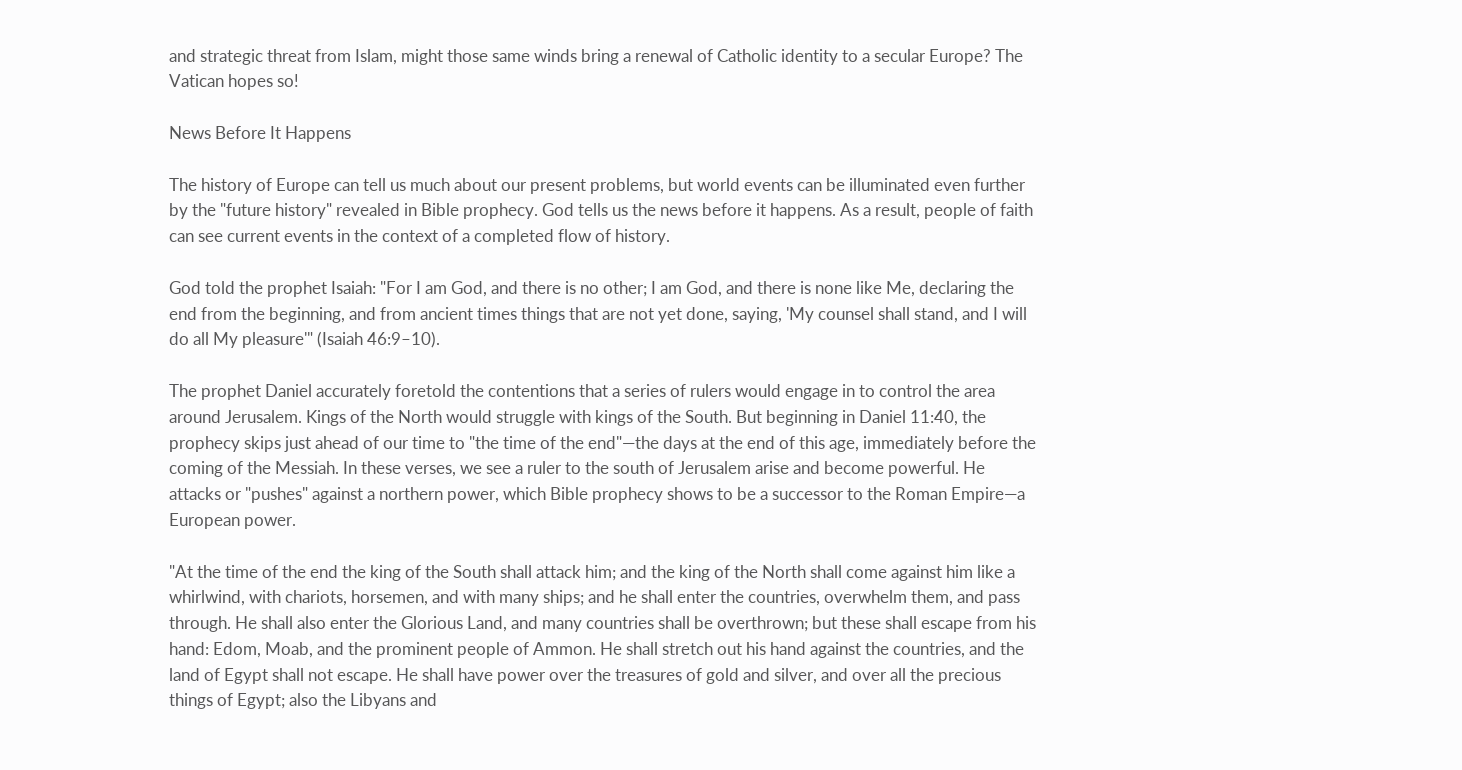and strategic threat from Islam, might those same winds bring a renewal of Catholic identity to a secular Europe? The Vatican hopes so!

News Before It Happens

The history of Europe can tell us much about our present problems, but world events can be illuminated even further by the "future history" revealed in Bible prophecy. God tells us the news before it happens. As a result, people of faith can see current events in the context of a completed flow of history.

God told the prophet Isaiah: "For I am God, and there is no other; I am God, and there is none like Me, declaring the end from the beginning, and from ancient times things that are not yet done, saying, 'My counsel shall stand, and I will do all My pleasure'" (Isaiah 46:9–10).

The prophet Daniel accurately foretold the contentions that a series of rulers would engage in to control the area around Jerusalem. Kings of the North would struggle with kings of the South. But beginning in Daniel 11:40, the prophecy skips just ahead of our time to "the time of the end"—the days at the end of this age, immediately before the coming of the Messiah. In these verses, we see a ruler to the south of Jerusalem arise and become powerful. He attacks or "pushes" against a northern power, which Bible prophecy shows to be a successor to the Roman Empire—a European power.

"At the time of the end the king of the South shall attack him; and the king of the North shall come against him like a whirlwind, with chariots, horsemen, and with many ships; and he shall enter the countries, overwhelm them, and pass through. He shall also enter the Glorious Land, and many countries shall be overthrown; but these shall escape from his hand: Edom, Moab, and the prominent people of Ammon. He shall stretch out his hand against the countries, and the land of Egypt shall not escape. He shall have power over the treasures of gold and silver, and over all the precious things of Egypt; also the Libyans and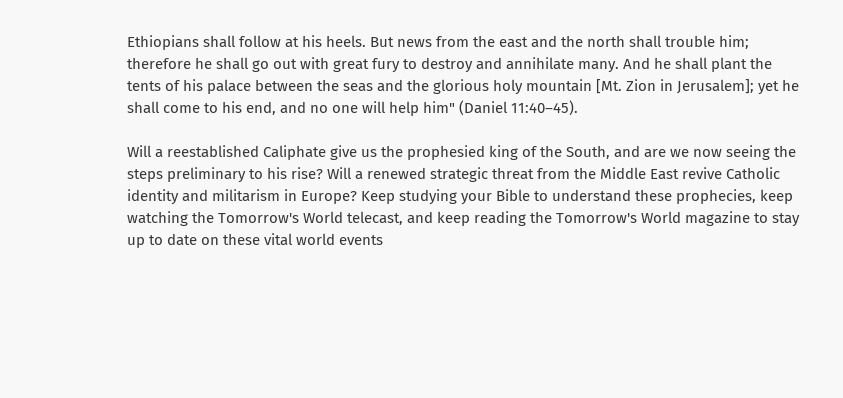Ethiopians shall follow at his heels. But news from the east and the north shall trouble him; therefore he shall go out with great fury to destroy and annihilate many. And he shall plant the tents of his palace between the seas and the glorious holy mountain [Mt. Zion in Jerusalem]; yet he shall come to his end, and no one will help him" (Daniel 11:40–45).

Will a reestablished Caliphate give us the prophesied king of the South, and are we now seeing the steps preliminary to his rise? Will a renewed strategic threat from the Middle East revive Catholic identity and militarism in Europe? Keep studying your Bible to understand these prophecies, keep watching the Tomorrow's World telecast, and keep reading the Tomorrow's World magazine to stay up to date on these vital world events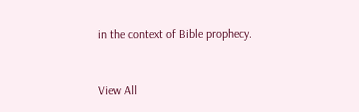in the context of Bible prophecy.


View All